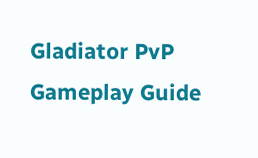Gladiator PvP Gameplay Guide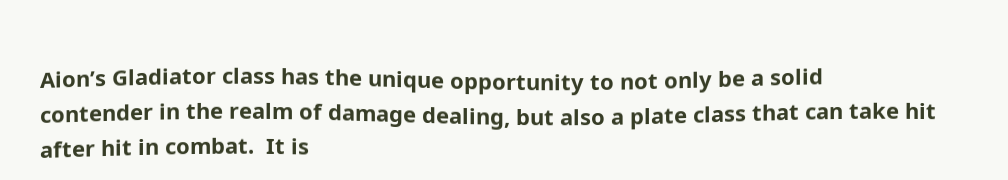Aion’s Gladiator class has the unique opportunity to not only be a solid contender in the realm of damage dealing, but also a plate class that can take hit after hit in combat.  It is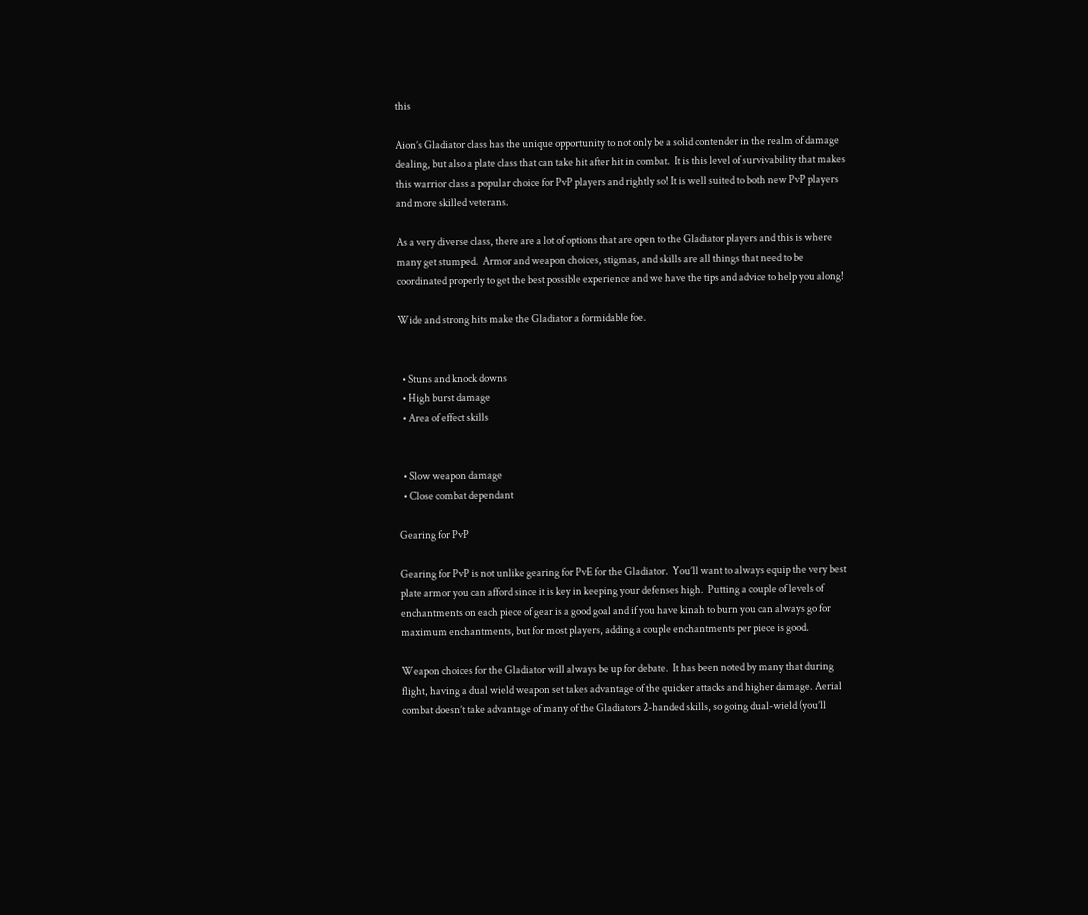this

Aion’s Gladiator class has the unique opportunity to not only be a solid contender in the realm of damage dealing, but also a plate class that can take hit after hit in combat.  It is this level of survivability that makes this warrior class a popular choice for PvP players and rightly so! It is well suited to both new PvP players and more skilled veterans.

As a very diverse class, there are a lot of options that are open to the Gladiator players and this is where many get stumped.  Armor and weapon choices, stigmas, and skills are all things that need to be coordinated properly to get the best possible experience and we have the tips and advice to help you along!

Wide and strong hits make the Gladiator a formidable foe.


  • Stuns and knock downs
  • High burst damage
  • Area of effect skills


  • Slow weapon damage
  • Close combat dependant

Gearing for PvP

Gearing for PvP is not unlike gearing for PvE for the Gladiator.  You’ll want to always equip the very best plate armor you can afford since it is key in keeping your defenses high.  Putting a couple of levels of enchantments on each piece of gear is a good goal and if you have kinah to burn you can always go for maximum enchantments, but for most players, adding a couple enchantments per piece is good.

Weapon choices for the Gladiator will always be up for debate.  It has been noted by many that during flight, having a dual wield weapon set takes advantage of the quicker attacks and higher damage. Aerial combat doesn’t take advantage of many of the Gladiators 2-handed skills, so going dual-wield (you’ll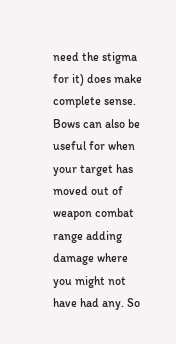need the stigma for it) does make complete sense.  Bows can also be useful for when your target has moved out of weapon combat range adding damage where you might not have had any. So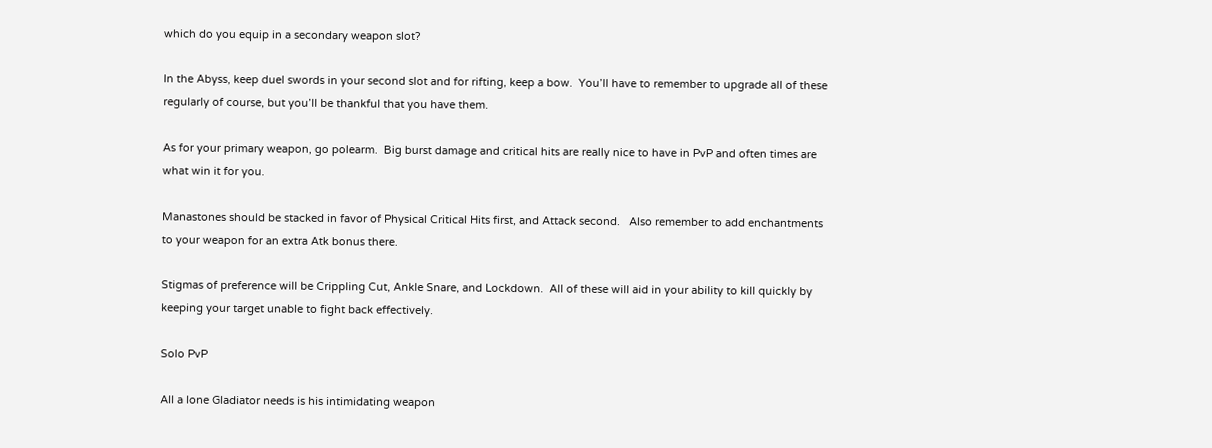which do you equip in a secondary weapon slot?

In the Abyss, keep duel swords in your second slot and for rifting, keep a bow.  You’ll have to remember to upgrade all of these regularly of course, but you’ll be thankful that you have them.

As for your primary weapon, go polearm.  Big burst damage and critical hits are really nice to have in PvP and often times are what win it for you.

Manastones should be stacked in favor of Physical Critical Hits first, and Attack second.   Also remember to add enchantments to your weapon for an extra Atk bonus there.

Stigmas of preference will be Crippling Cut, Ankle Snare, and Lockdown.  All of these will aid in your ability to kill quickly by keeping your target unable to fight back effectively.

Solo PvP

All a lone Gladiator needs is his intimidating weapon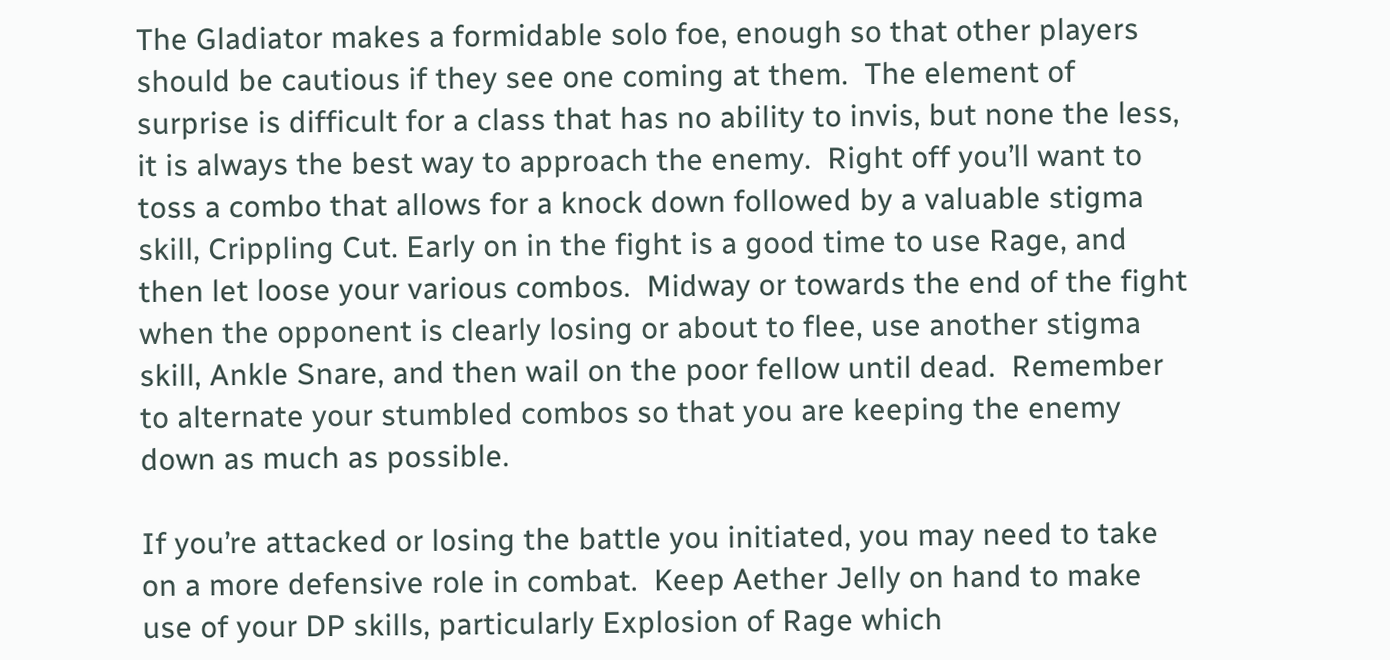The Gladiator makes a formidable solo foe, enough so that other players should be cautious if they see one coming at them.  The element of surprise is difficult for a class that has no ability to invis, but none the less, it is always the best way to approach the enemy.  Right off you’ll want to toss a combo that allows for a knock down followed by a valuable stigma skill, Crippling Cut. Early on in the fight is a good time to use Rage, and then let loose your various combos.  Midway or towards the end of the fight when the opponent is clearly losing or about to flee, use another stigma skill, Ankle Snare, and then wail on the poor fellow until dead.  Remember to alternate your stumbled combos so that you are keeping the enemy down as much as possible.

If you’re attacked or losing the battle you initiated, you may need to take on a more defensive role in combat.  Keep Aether Jelly on hand to make use of your DP skills, particularly Explosion of Rage which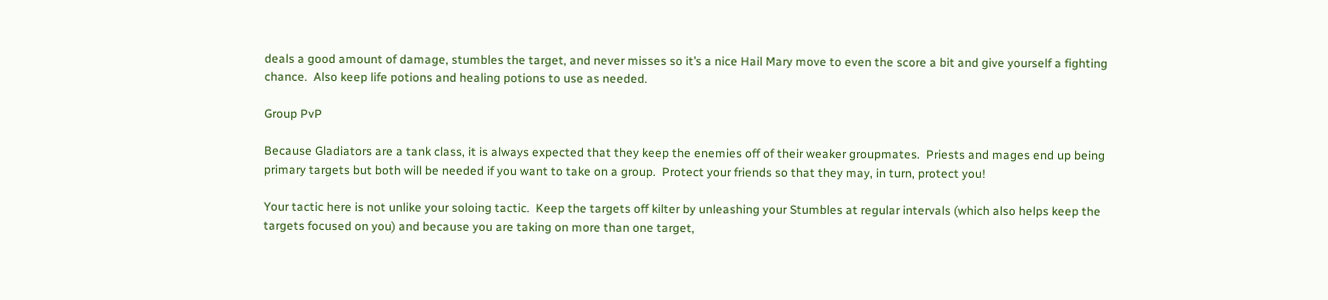deals a good amount of damage, stumbles the target, and never misses so it’s a nice Hail Mary move to even the score a bit and give yourself a fighting chance.  Also keep life potions and healing potions to use as needed.

Group PvP

Because Gladiators are a tank class, it is always expected that they keep the enemies off of their weaker groupmates.  Priests and mages end up being primary targets but both will be needed if you want to take on a group.  Protect your friends so that they may, in turn, protect you!

Your tactic here is not unlike your soloing tactic.  Keep the targets off kilter by unleashing your Stumbles at regular intervals (which also helps keep the targets focused on you) and because you are taking on more than one target,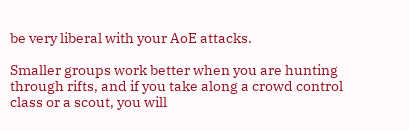be very liberal with your AoE attacks.

Smaller groups work better when you are hunting through rifts, and if you take along a crowd control class or a scout, you will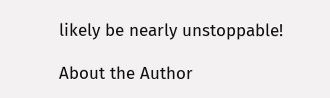likely be nearly unstoppable!

About the Author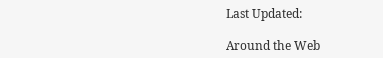Last Updated:

Around the Web